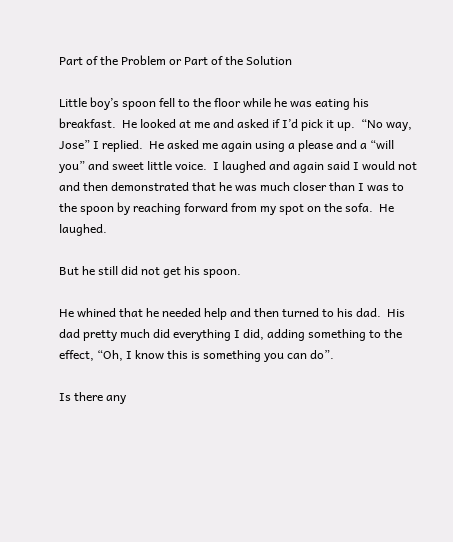Part of the Problem or Part of the Solution

Little boy’s spoon fell to the floor while he was eating his breakfast.  He looked at me and asked if I’d pick it up.  “No way, Jose” I replied.  He asked me again using a please and a “will you” and sweet little voice.  I laughed and again said I would not and then demonstrated that he was much closer than I was to the spoon by reaching forward from my spot on the sofa.  He laughed.

But he still did not get his spoon.

He whined that he needed help and then turned to his dad.  His dad pretty much did everything I did, adding something to the effect, “Oh, I know this is something you can do”.

Is there any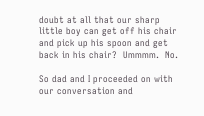doubt at all that our sharp little boy can get off his chair and pick up his spoon and get back in his chair?  Ummmm.  No.

So dad and I proceeded on with our conversation and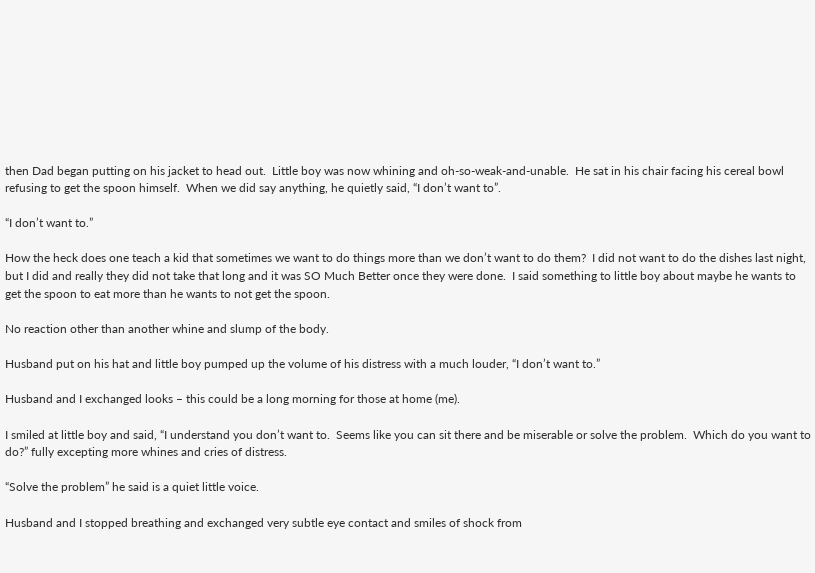then Dad began putting on his jacket to head out.  Little boy was now whining and oh-so-weak-and-unable.  He sat in his chair facing his cereal bowl refusing to get the spoon himself.  When we did say anything, he quietly said, “I don’t want to”.

“I don’t want to.”

How the heck does one teach a kid that sometimes we want to do things more than we don’t want to do them?  I did not want to do the dishes last night, but I did and really they did not take that long and it was SO Much Better once they were done.  I said something to little boy about maybe he wants to get the spoon to eat more than he wants to not get the spoon.

No reaction other than another whine and slump of the body.

Husband put on his hat and little boy pumped up the volume of his distress with a much louder, “I don’t want to.”

Husband and I exchanged looks – this could be a long morning for those at home (me).

I smiled at little boy and said, “I understand you don’t want to.  Seems like you can sit there and be miserable or solve the problem.  Which do you want to do?” fully excepting more whines and cries of distress.

“Solve the problem” he said is a quiet little voice.

Husband and I stopped breathing and exchanged very subtle eye contact and smiles of shock from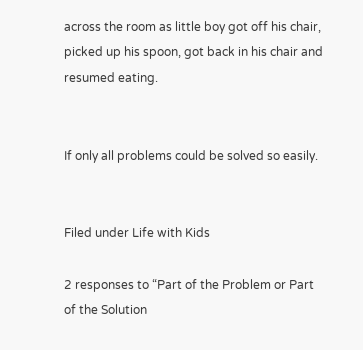across the room as little boy got off his chair, picked up his spoon, got back in his chair and resumed eating.


If only all problems could be solved so easily.


Filed under Life with Kids

2 responses to “Part of the Problem or Part of the Solution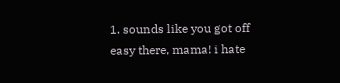1. sounds like you got off easy there, mama! i hate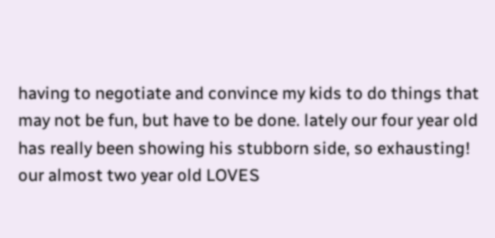having to negotiate and convince my kids to do things that may not be fun, but have to be done. lately our four year old has really been showing his stubborn side, so exhausting! our almost two year old LOVES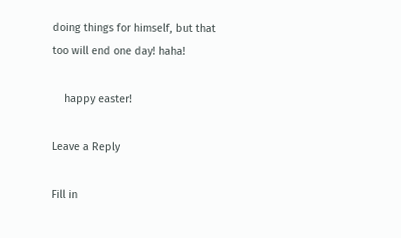doing things for himself, but that too will end one day! haha!

    happy easter!

Leave a Reply

Fill in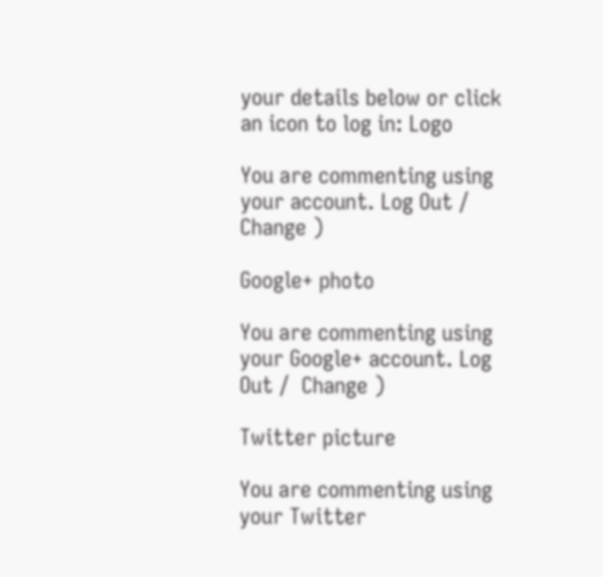your details below or click an icon to log in: Logo

You are commenting using your account. Log Out /  Change )

Google+ photo

You are commenting using your Google+ account. Log Out /  Change )

Twitter picture

You are commenting using your Twitter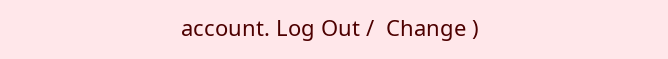account. Log Out /  Change )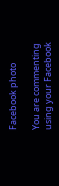Facebook photo

You are commenting using your Facebook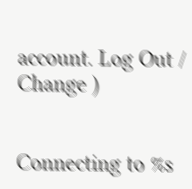account. Log Out /  Change )


Connecting to %s